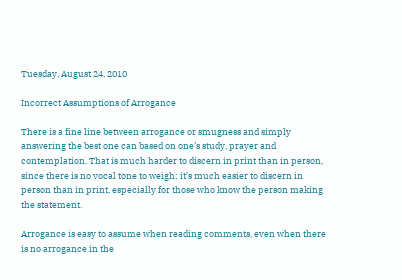Tuesday, August 24, 2010

Incorrect Assumptions of Arrogance

There is a fine line between arrogance or smugness and simply answering the best one can based on one’s study, prayer and contemplation. That is much harder to discern in print than in person, since there is no vocal tone to weigh; it’s much easier to discern in person than in print, especially for those who know the person making the statement.

Arrogance is easy to assume when reading comments, even when there is no arrogance in the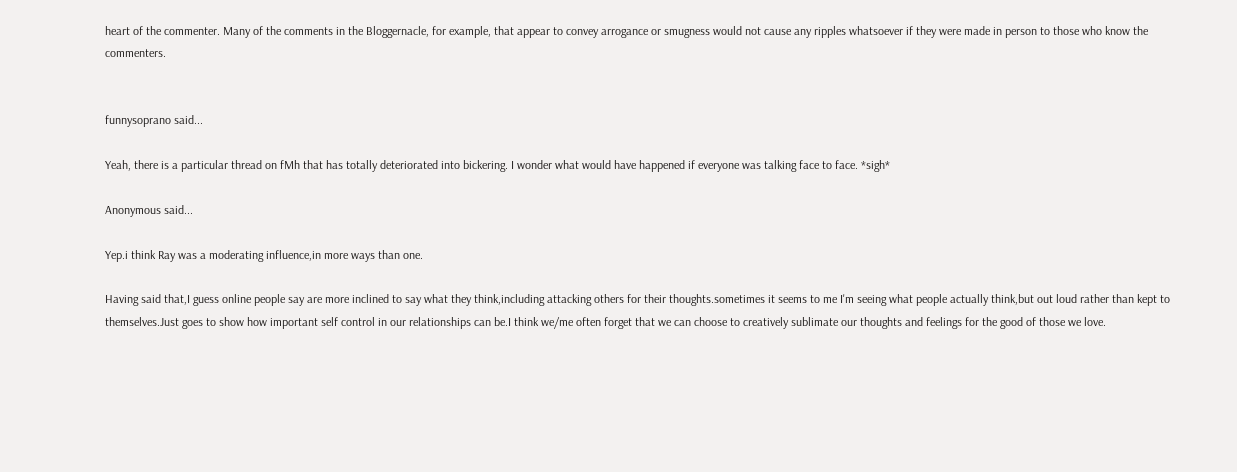heart of the commenter. Many of the comments in the Bloggernacle, for example, that appear to convey arrogance or smugness would not cause any ripples whatsoever if they were made in person to those who know the commenters.


funnysoprano said...

Yeah, there is a particular thread on fMh that has totally deteriorated into bickering. I wonder what would have happened if everyone was talking face to face. *sigh*

Anonymous said...

Yep.i think Ray was a moderating influence,in more ways than one.

Having said that,I guess online people say are more inclined to say what they think,including attacking others for their thoughts.sometimes it seems to me I'm seeing what people actually think,but out loud rather than kept to themselves.Just goes to show how important self control in our relationships can be.I think we/me often forget that we can choose to creatively sublimate our thoughts and feelings for the good of those we love.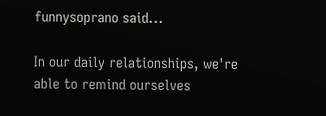funnysoprano said...

In our daily relationships, we're able to remind ourselves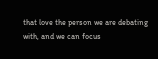that love the person we are debating with, and we can focus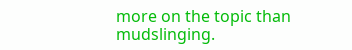more on the topic than mudslinging.